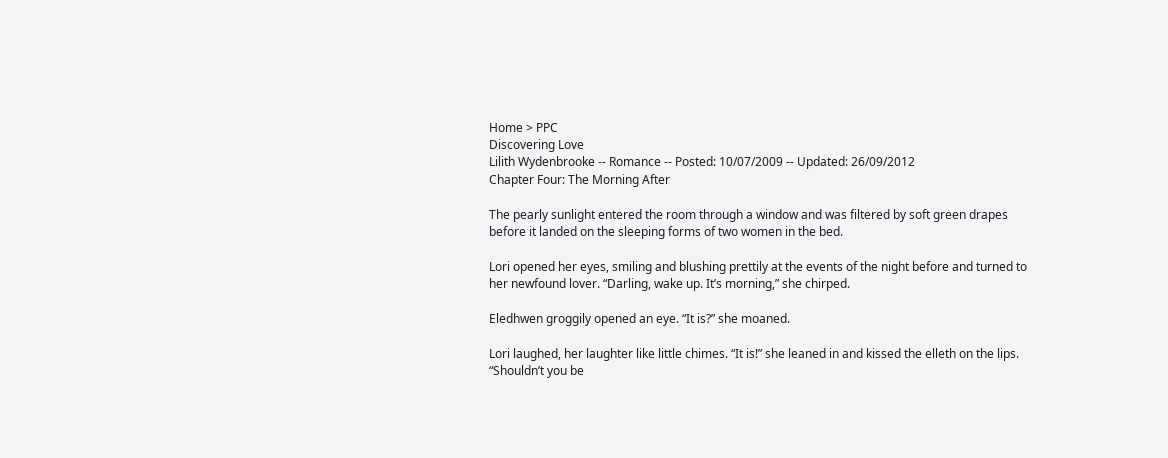Home > PPC
Discovering Love
Lilith Wydenbrooke -- Romance -- Posted: 10/07/2009 -- Updated: 26/09/2012
Chapter Four: The Morning After

The pearly sunlight entered the room through a window and was filtered by soft green drapes before it landed on the sleeping forms of two women in the bed.

Lori opened her eyes, smiling and blushing prettily at the events of the night before and turned to her newfound lover. “Darling, wake up. It’s morning,” she chirped.

Eledhwen groggily opened an eye. “It is?” she moaned.

Lori laughed, her laughter like little chimes. “It is!” she leaned in and kissed the elleth on the lips. “Shouldn’t you be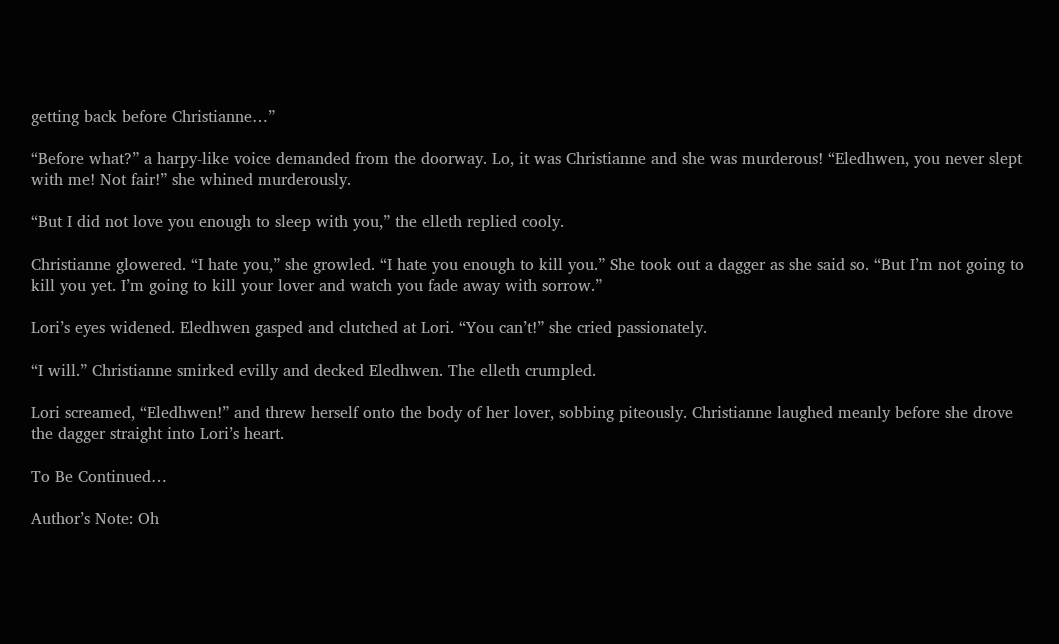getting back before Christianne…”

“Before what?” a harpy-like voice demanded from the doorway. Lo, it was Christianne and she was murderous! “Eledhwen, you never slept with me! Not fair!” she whined murderously.

“But I did not love you enough to sleep with you,” the elleth replied cooly.

Christianne glowered. “I hate you,” she growled. “I hate you enough to kill you.” She took out a dagger as she said so. “But I’m not going to kill you yet. I’m going to kill your lover and watch you fade away with sorrow.”

Lori’s eyes widened. Eledhwen gasped and clutched at Lori. “You can’t!” she cried passionately.

“I will.” Christianne smirked evilly and decked Eledhwen. The elleth crumpled.

Lori screamed, “Eledhwen!” and threw herself onto the body of her lover, sobbing piteously. Christianne laughed meanly before she drove the dagger straight into Lori’s heart.

To Be Continued…

Author’s Note: Oh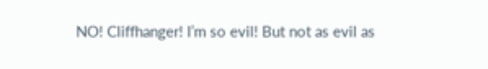NO! Cliffhanger! I’m so evil! But not as evil as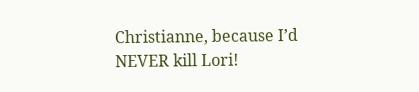Christianne, because I’d NEVER kill Lori!